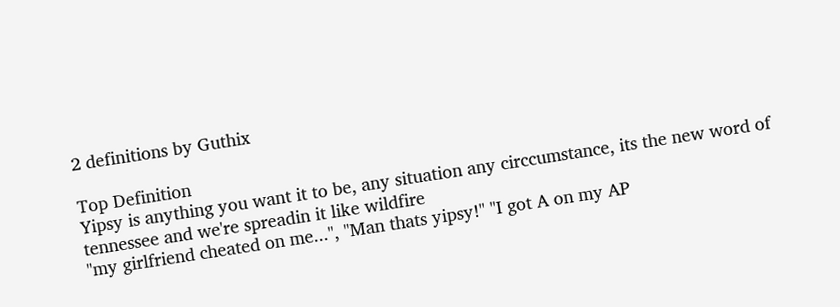2 definitions by Guthix

Top Definition
Yipsy is anything you want it to be, any situation any circcumstance, its the new word of tennessee and we're spreadin it like wildfire
"my girlfriend cheated on me...", "Man thats yipsy!" "I got A on my AP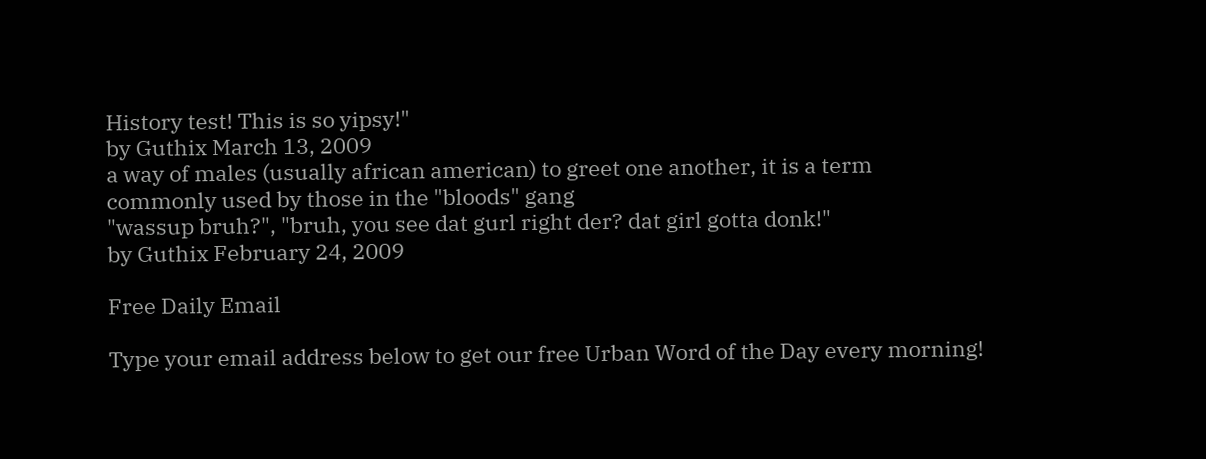History test! This is so yipsy!"
by Guthix March 13, 2009
a way of males (usually african american) to greet one another, it is a term commonly used by those in the "bloods" gang
"wassup bruh?", "bruh, you see dat gurl right der? dat girl gotta donk!"
by Guthix February 24, 2009

Free Daily Email

Type your email address below to get our free Urban Word of the Day every morning!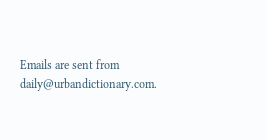Emails are sent from daily@urbandictionary.com.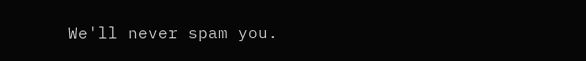We'll never spam you.